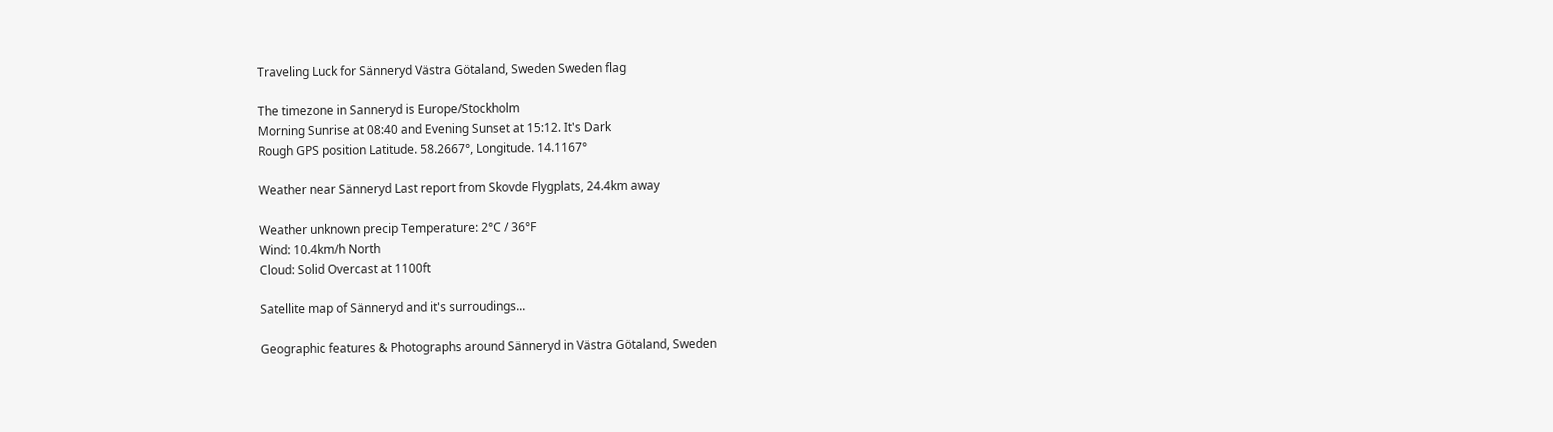Traveling Luck for Sänneryd Västra Götaland, Sweden Sweden flag

The timezone in Sanneryd is Europe/Stockholm
Morning Sunrise at 08:40 and Evening Sunset at 15:12. It's Dark
Rough GPS position Latitude. 58.2667°, Longitude. 14.1167°

Weather near Sänneryd Last report from Skovde Flygplats, 24.4km away

Weather unknown precip Temperature: 2°C / 36°F
Wind: 10.4km/h North
Cloud: Solid Overcast at 1100ft

Satellite map of Sänneryd and it's surroudings...

Geographic features & Photographs around Sänneryd in Västra Götaland, Sweden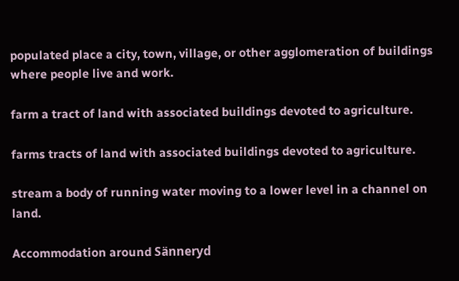populated place a city, town, village, or other agglomeration of buildings where people live and work.

farm a tract of land with associated buildings devoted to agriculture.

farms tracts of land with associated buildings devoted to agriculture.

stream a body of running water moving to a lower level in a channel on land.

Accommodation around Sänneryd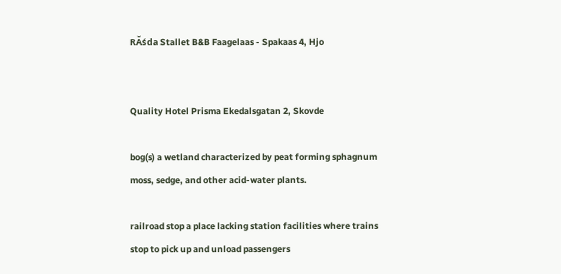RĂśda Stallet B&B Faagelaas - Spakaas 4, Hjo


Quality Hotel Prisma Ekedalsgatan 2, Skovde

bog(s) a wetland characterized by peat forming sphagnum moss, sedge, and other acid-water plants.

railroad stop a place lacking station facilities where trains stop to pick up and unload passengers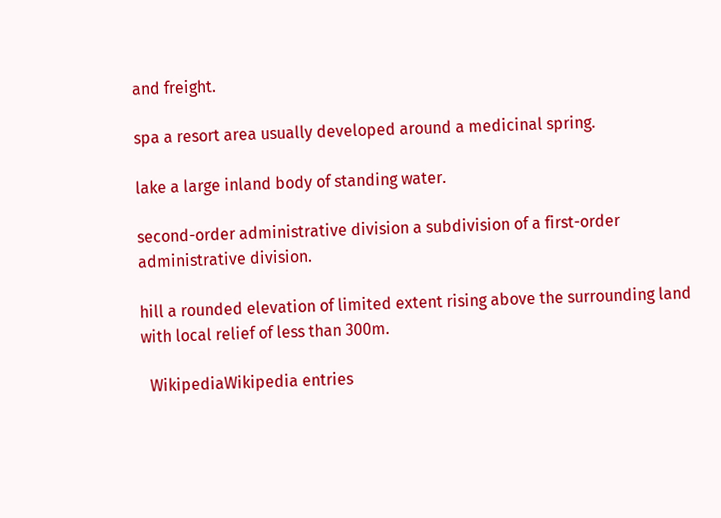and freight.

spa a resort area usually developed around a medicinal spring.

lake a large inland body of standing water.

second-order administrative division a subdivision of a first-order administrative division.

hill a rounded elevation of limited extent rising above the surrounding land with local relief of less than 300m.

  WikipediaWikipedia entries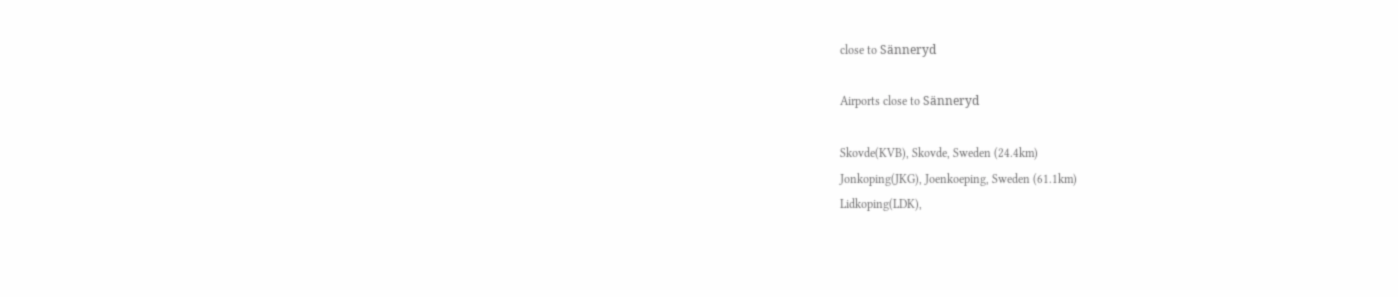close to Sänneryd

Airports close to Sänneryd

Skovde(KVB), Skovde, Sweden (24.4km)
Jonkoping(JKG), Joenkoeping, Sweden (61.1km)
Lidkoping(LDK),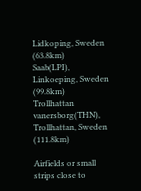Lidkoping, Sweden (63.8km)
Saab(LPI), Linkoeping, Sweden (99.8km)
Trollhattan vanersborg(THN), Trollhattan, Sweden (111.8km)

Airfields or small strips close to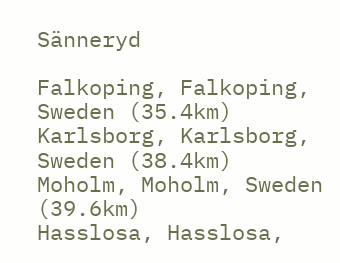Sänneryd

Falkoping, Falkoping, Sweden (35.4km)
Karlsborg, Karlsborg, Sweden (38.4km)
Moholm, Moholm, Sweden (39.6km)
Hasslosa, Hasslosa,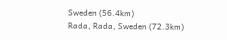Sweden (56.4km)
Rada, Rada, Sweden (72.3km)